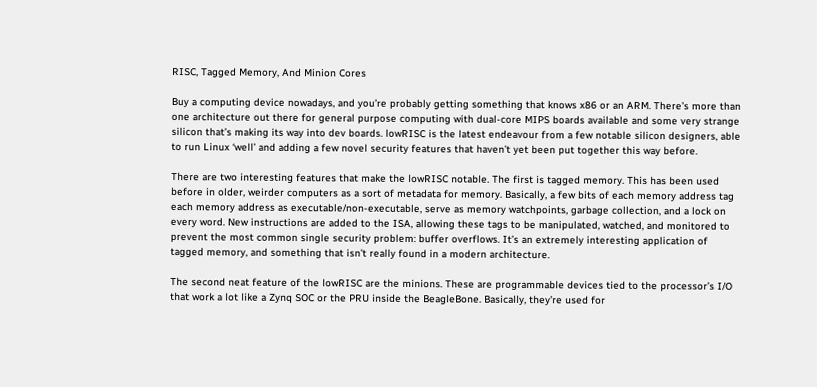RISC, Tagged Memory, And Minion Cores

Buy a computing device nowadays, and you’re probably getting something that knows x86 or an ARM. There’s more than one architecture out there for general purpose computing with dual-core MIPS boards available and some very strange silicon that’s making its way into dev boards. lowRISC is the latest endeavour from a few notable silicon designers, able to run Linux ‘well’ and adding a few novel security features that haven’t yet been put together this way before.

There are two interesting features that make the lowRISC notable. The first is tagged memory. This has been used before in older, weirder computers as a sort of metadata for memory. Basically, a few bits of each memory address tag each memory address as executable/non-executable, serve as memory watchpoints, garbage collection, and a lock on every word. New instructions are added to the ISA, allowing these tags to be manipulated, watched, and monitored to prevent the most common single security problem: buffer overflows. It’s an extremely interesting application of tagged memory, and something that isn’t really found in a modern architecture.

The second neat feature of the lowRISC are the minions. These are programmable devices tied to the processor’s I/O that work a lot like a Zynq SOC or the PRU inside the BeagleBone. Basically, they’re used for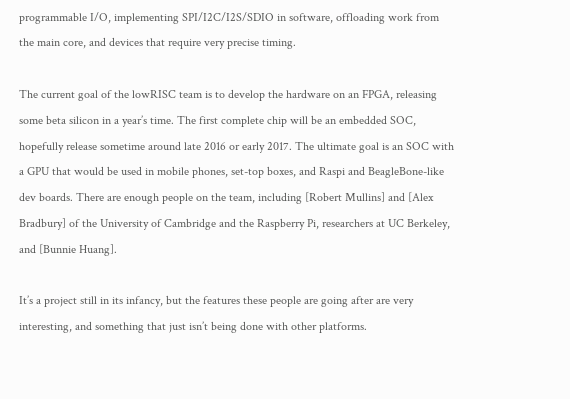programmable I/O, implementing SPI/I2C/I2S/SDIO in software, offloading work from the main core, and devices that require very precise timing.

The current goal of the lowRISC team is to develop the hardware on an FPGA, releasing some beta silicon in a year’s time. The first complete chip will be an embedded SOC, hopefully release sometime around late 2016 or early 2017. The ultimate goal is an SOC with a GPU that would be used in mobile phones, set-top boxes, and Raspi and BeagleBone-like dev boards. There are enough people on the team, including [Robert Mullins] and [Alex Bradbury] of the University of Cambridge and the Raspberry Pi, researchers at UC Berkeley, and [Bunnie Huang].

It’s a project still in its infancy, but the features these people are going after are very interesting, and something that just isn’t being done with other platforms.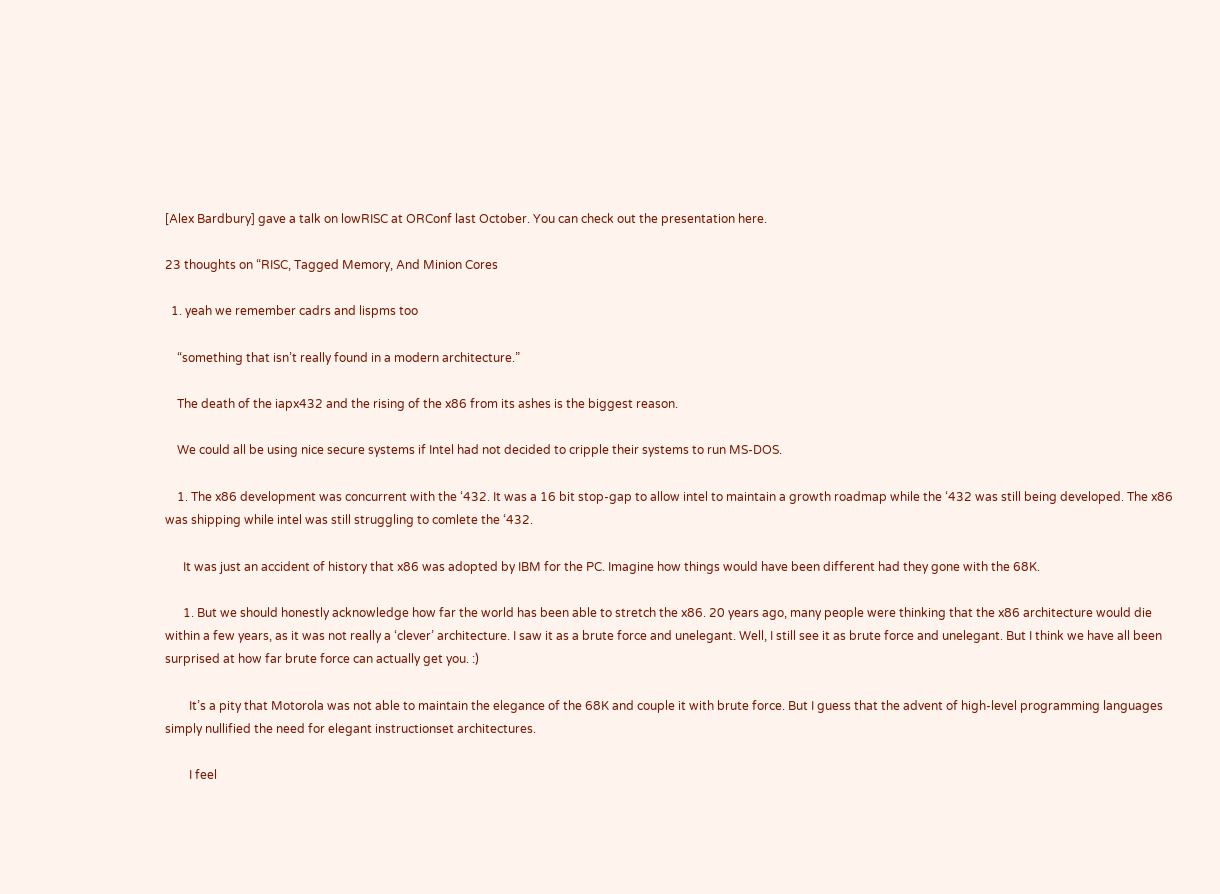[Alex Bardbury] gave a talk on lowRISC at ORConf last October. You can check out the presentation here.

23 thoughts on “RISC, Tagged Memory, And Minion Cores

  1. yeah we remember cadrs and lispms too

    “something that isn’t really found in a modern architecture.”

    The death of the iapx432 and the rising of the x86 from its ashes is the biggest reason.

    We could all be using nice secure systems if Intel had not decided to cripple their systems to run MS-DOS.

    1. The x86 development was concurrent with the ‘432. It was a 16 bit stop-gap to allow intel to maintain a growth roadmap while the ‘432 was still being developed. The x86 was shipping while intel was still struggling to comlete the ‘432.

      It was just an accident of history that x86 was adopted by IBM for the PC. Imagine how things would have been different had they gone with the 68K.

      1. But we should honestly acknowledge how far the world has been able to stretch the x86. 20 years ago, many people were thinking that the x86 architecture would die within a few years, as it was not really a ‘clever’ architecture. I saw it as a brute force and unelegant. Well, I still see it as brute force and unelegant. But I think we have all been surprised at how far brute force can actually get you. :)

        It’s a pity that Motorola was not able to maintain the elegance of the 68K and couple it with brute force. But I guess that the advent of high-level programming languages simply nullified the need for elegant instructionset architectures.

        I feel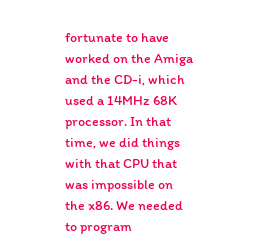fortunate to have worked on the Amiga and the CD-i, which used a 14MHz 68K processor. In that time, we did things with that CPU that was impossible on the x86. We needed to program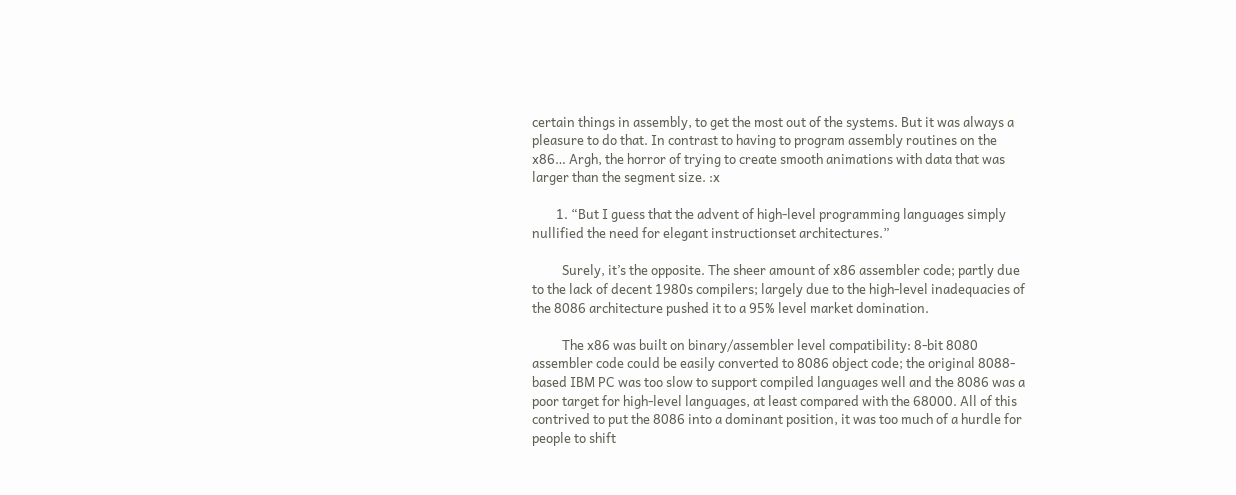certain things in assembly, to get the most out of the systems. But it was always a pleasure to do that. In contrast to having to program assembly routines on the x86… Argh, the horror of trying to create smooth animations with data that was larger than the segment size. :x

        1. “But I guess that the advent of high-level programming languages simply nullified the need for elegant instructionset architectures.”

          Surely, it’s the opposite. The sheer amount of x86 assembler code; partly due to the lack of decent 1980s compilers; largely due to the high-level inadequacies of the 8086 architecture pushed it to a 95% level market domination.

          The x86 was built on binary/assembler level compatibility: 8-bit 8080 assembler code could be easily converted to 8086 object code; the original 8088-based IBM PC was too slow to support compiled languages well and the 8086 was a poor target for high-level languages, at least compared with the 68000. All of this contrived to put the 8086 into a dominant position, it was too much of a hurdle for people to shift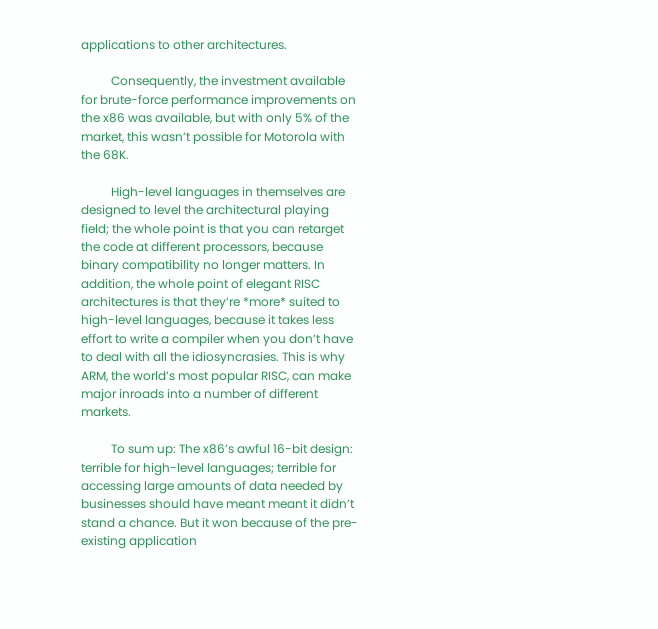applications to other architectures.

          Consequently, the investment available for brute-force performance improvements on the x86 was available, but with only 5% of the market, this wasn’t possible for Motorola with the 68K.

          High-level languages in themselves are designed to level the architectural playing field; the whole point is that you can retarget the code at different processors, because binary compatibility no longer matters. In addition, the whole point of elegant RISC architectures is that they’re *more* suited to high-level languages, because it takes less effort to write a compiler when you don’t have to deal with all the idiosyncrasies. This is why ARM, the world’s most popular RISC, can make major inroads into a number of different markets.

          To sum up: The x86’s awful 16-bit design: terrible for high-level languages; terrible for accessing large amounts of data needed by businesses should have meant meant it didn’t stand a chance. But it won because of the pre-existing application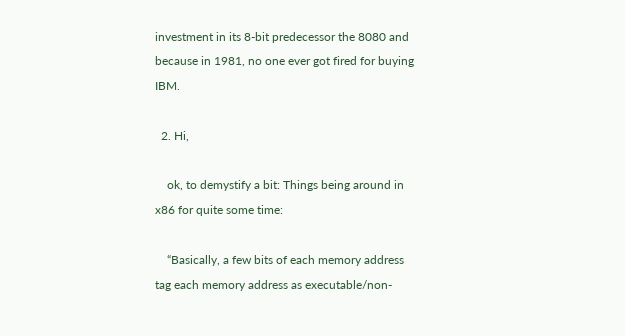investment in its 8-bit predecessor the 8080 and because in 1981, no one ever got fired for buying IBM.

  2. Hi,

    ok, to demystify a bit: Things being around in x86 for quite some time:

    “Basically, a few bits of each memory address tag each memory address as executable/non-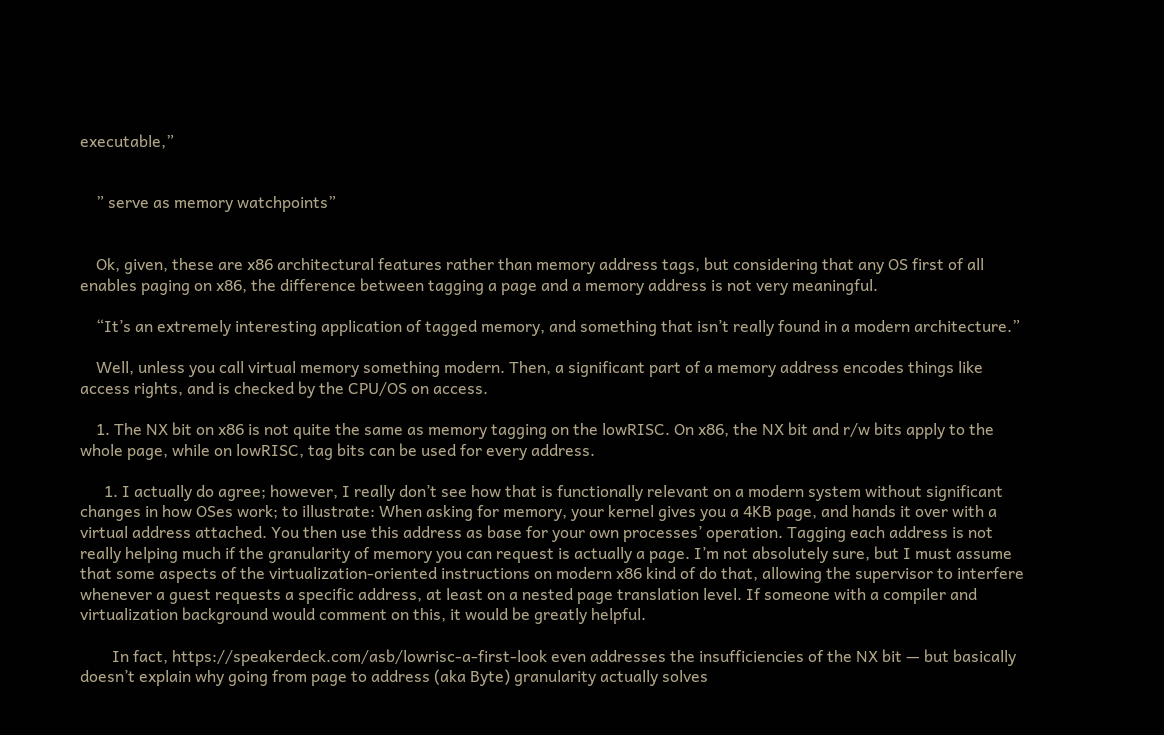executable,”


    ” serve as memory watchpoints”


    Ok, given, these are x86 architectural features rather than memory address tags, but considering that any OS first of all enables paging on x86, the difference between tagging a page and a memory address is not very meaningful.

    “It’s an extremely interesting application of tagged memory, and something that isn’t really found in a modern architecture.”

    Well, unless you call virtual memory something modern. Then, a significant part of a memory address encodes things like access rights, and is checked by the CPU/OS on access.

    1. The NX bit on x86 is not quite the same as memory tagging on the lowRISC. On x86, the NX bit and r/w bits apply to the whole page, while on lowRISC, tag bits can be used for every address.

      1. I actually do agree; however, I really don’t see how that is functionally relevant on a modern system without significant changes in how OSes work; to illustrate: When asking for memory, your kernel gives you a 4KB page, and hands it over with a virtual address attached. You then use this address as base for your own processes’ operation. Tagging each address is not really helping much if the granularity of memory you can request is actually a page. I’m not absolutely sure, but I must assume that some aspects of the virtualization-oriented instructions on modern x86 kind of do that, allowing the supervisor to interfere whenever a guest requests a specific address, at least on a nested page translation level. If someone with a compiler and virtualization background would comment on this, it would be greatly helpful.

        In fact, https://speakerdeck.com/asb/lowrisc-a-first-look even addresses the insufficiencies of the NX bit — but basically doesn’t explain why going from page to address (aka Byte) granularity actually solves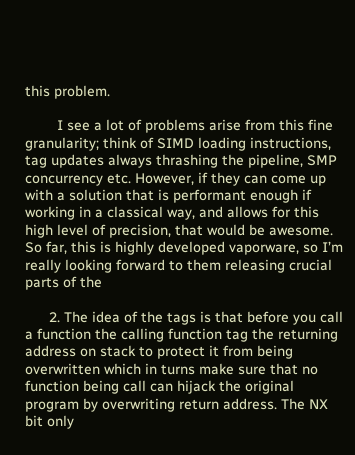this problem.

        I see a lot of problems arise from this fine granularity; think of SIMD loading instructions, tag updates always thrashing the pipeline, SMP concurrency etc. However, if they can come up with a solution that is performant enough if working in a classical way, and allows for this high level of precision, that would be awesome. So far, this is highly developed vaporware, so I’m really looking forward to them releasing crucial parts of the

      2. The idea of the tags is that before you call a function the calling function tag the returning address on stack to protect it from being overwritten which in turns make sure that no function being call can hijack the original program by overwriting return address. The NX bit only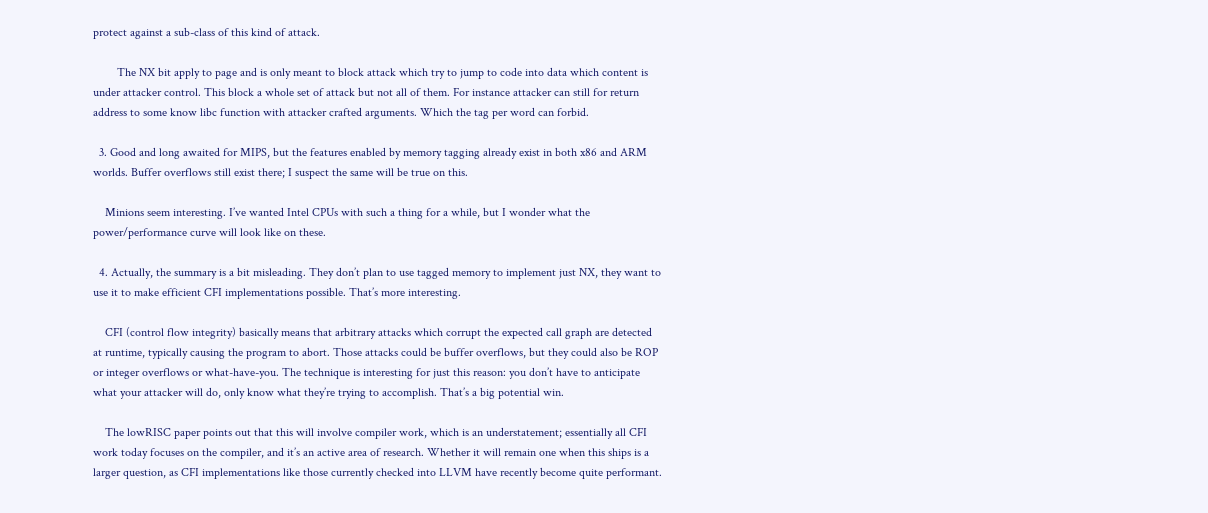protect against a sub-class of this kind of attack.

        The NX bit apply to page and is only meant to block attack which try to jump to code into data which content is under attacker control. This block a whole set of attack but not all of them. For instance attacker can still for return address to some know libc function with attacker crafted arguments. Which the tag per word can forbid.

  3. Good and long awaited for MIPS, but the features enabled by memory tagging already exist in both x86 and ARM worlds. Buffer overflows still exist there; I suspect the same will be true on this.

    Minions seem interesting. I’ve wanted Intel CPUs with such a thing for a while, but I wonder what the power/performance curve will look like on these.

  4. Actually, the summary is a bit misleading. They don’t plan to use tagged memory to implement just NX, they want to use it to make efficient CFI implementations possible. That’s more interesting.

    CFI (control flow integrity) basically means that arbitrary attacks which corrupt the expected call graph are detected at runtime, typically causing the program to abort. Those attacks could be buffer overflows, but they could also be ROP or integer overflows or what-have-you. The technique is interesting for just this reason: you don’t have to anticipate what your attacker will do, only know what they’re trying to accomplish. That’s a big potential win.

    The lowRISC paper points out that this will involve compiler work, which is an understatement; essentially all CFI work today focuses on the compiler, and it’s an active area of research. Whether it will remain one when this ships is a larger question, as CFI implementations like those currently checked into LLVM have recently become quite performant.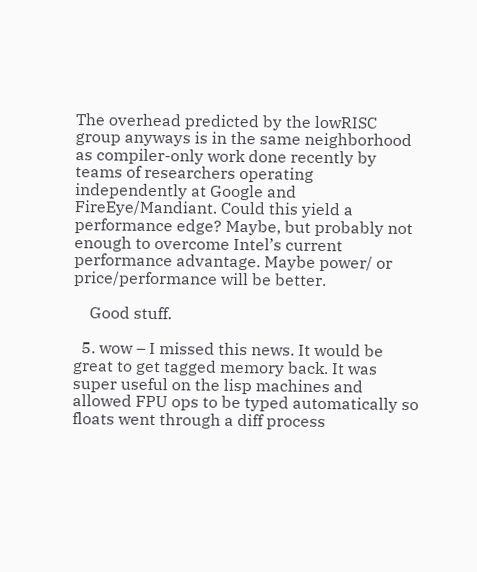The overhead predicted by the lowRISC group anyways is in the same neighborhood as compiler-only work done recently by teams of researchers operating independently at Google and FireEye/Mandiant. Could this yield a performance edge? Maybe, but probably not enough to overcome Intel’s current performance advantage. Maybe power/ or price/performance will be better.

    Good stuff.

  5. wow – I missed this news. It would be great to get tagged memory back. It was super useful on the lisp machines and allowed FPU ops to be typed automatically so floats went through a diff process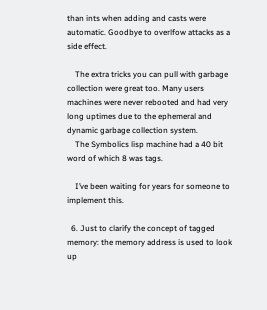than ints when adding and casts were automatic. Goodbye to overlfow attacks as a side effect.

    The extra tricks you can pull with garbage collection were great too. Many users machines were never rebooted and had very long uptimes due to the ephemeral and dynamic garbage collection system.
    The Symbolics lisp machine had a 40 bit word of which 8 was tags.

    I’ve been waiting for years for someone to implement this.

  6. Just to clarify the concept of tagged memory: the memory address is used to look up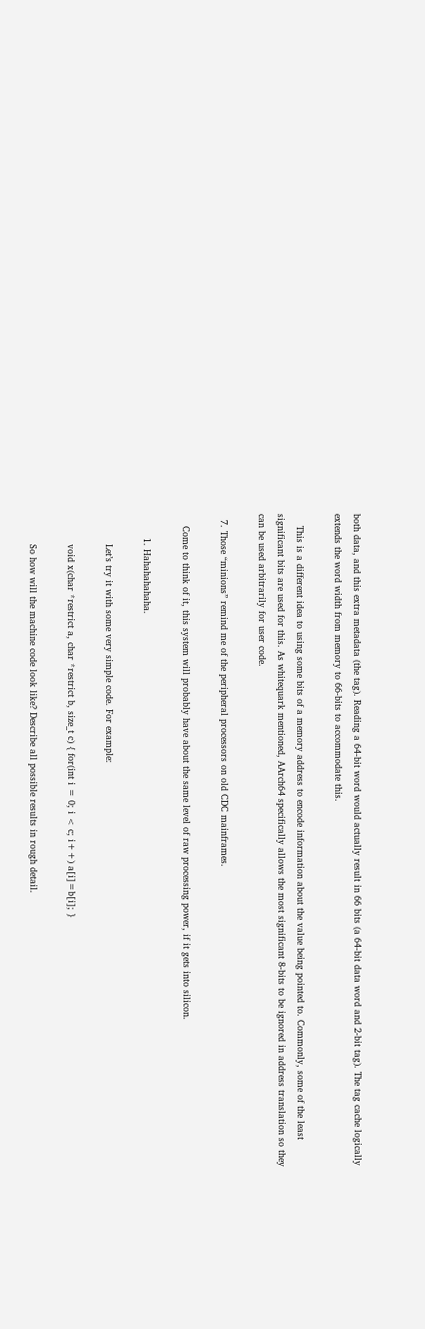both data, and this extra metadata (the tag). Reading a 64-bit word would actually result in 66 bits (a 64-bit data word and 2-bit tag). The tag cache logically extends the word width from memory to 66-bits to accommodate this.

    This is a different idea to using some bits of a memory address to encode information about the value being pointed to. Commonly, some of the least significant bits are used for this. As whitequark mentioned, AArch64 specifically allows the most significant 8-bits to be ignored in address translation so they can be used arbitrarily for user code.

  7. Those “minions” remind me of the peripheral processors on old CDC mainframes.

    Come to think of it, this system will probably have about the same level of raw processing power, if it gets into silicon.

        1. Hahahahahaha.

          Let’s try it with some very simple code. For example:

          void x(char *restrict a, char *restrict b, size_t c) { for(int i = 0; i < c; i++) a[i]=b[i]; }

          So how will the machine code look like? Describe all possible results in rough detail.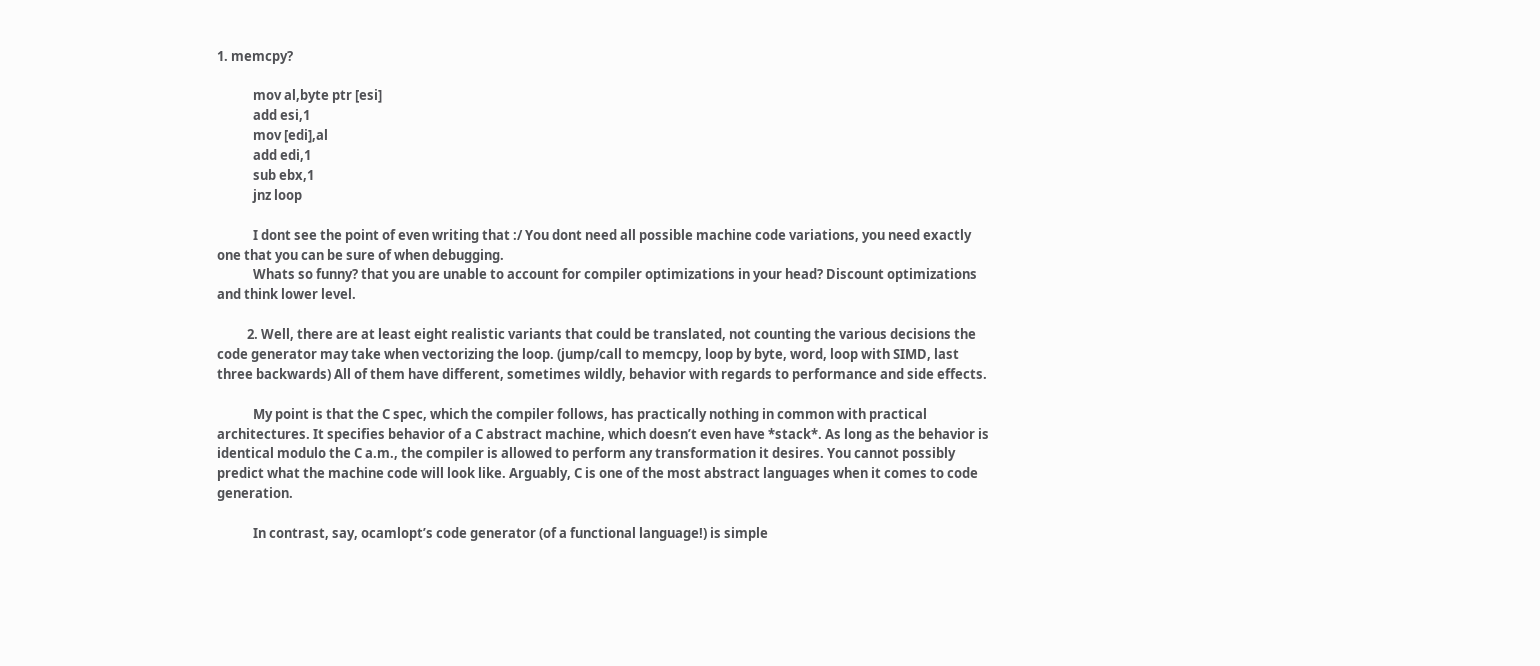1. memcpy?

            mov al,byte ptr [esi]
            add esi,1
            mov [edi],al
            add edi,1
            sub ebx,1
            jnz loop

            I dont see the point of even writing that :/ You dont need all possible machine code variations, you need exactly one that you can be sure of when debugging.
            Whats so funny? that you are unable to account for compiler optimizations in your head? Discount optimizations and think lower level.

          2. Well, there are at least eight realistic variants that could be translated, not counting the various decisions the code generator may take when vectorizing the loop. (jump/call to memcpy, loop by byte, word, loop with SIMD, last three backwards) All of them have different, sometimes wildly, behavior with regards to performance and side effects.

            My point is that the C spec, which the compiler follows, has practically nothing in common with practical architectures. It specifies behavior of a C abstract machine, which doesn’t even have *stack*. As long as the behavior is identical modulo the C a.m., the compiler is allowed to perform any transformation it desires. You cannot possibly predict what the machine code will look like. Arguably, C is one of the most abstract languages when it comes to code generation.

            In contrast, say, ocamlopt’s code generator (of a functional language!) is simple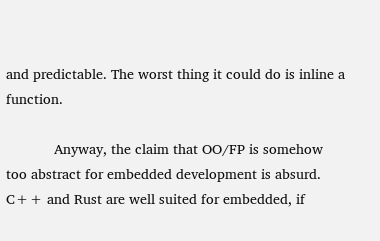and predictable. The worst thing it could do is inline a function.

            Anyway, the claim that OO/FP is somehow too abstract for embedded development is absurd. C++ and Rust are well suited for embedded, if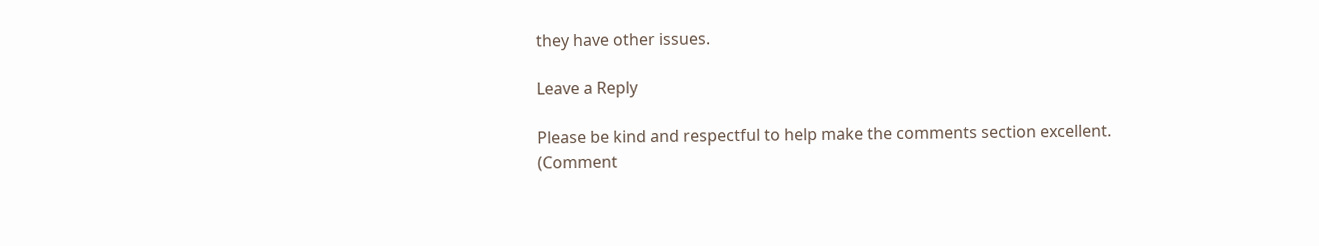they have other issues.

Leave a Reply

Please be kind and respectful to help make the comments section excellent. (Comment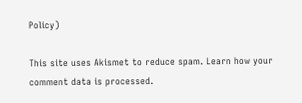Policy)

This site uses Akismet to reduce spam. Learn how your comment data is processed.